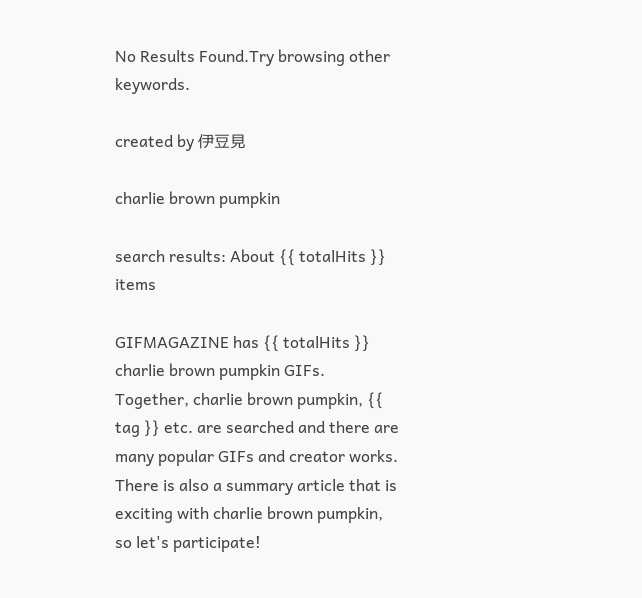No Results Found.Try browsing other keywords.

created by 伊豆見

charlie brown pumpkin

search results: About {{ totalHits }} items

GIFMAGAZINE has {{ totalHits }} charlie brown pumpkin GIFs. Together, charlie brown pumpkin, {{ tag }} etc. are searched and there are many popular GIFs and creator works. There is also a summary article that is exciting with charlie brown pumpkin, so let's participate!